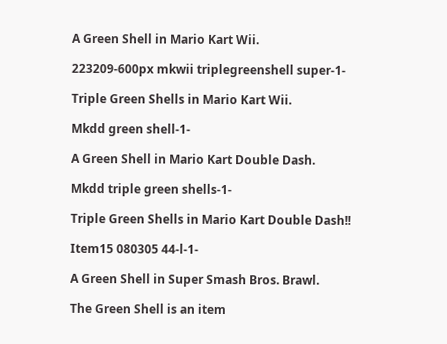A Green Shell in Mario Kart Wii.

223209-600px mkwii triplegreenshell super-1-

Triple Green Shells in Mario Kart Wii.

Mkdd green shell-1-

A Green Shell in Mario Kart Double Dash.

Mkdd triple green shells-1-

Triple Green Shells in Mario Kart Double Dash!!

Item15 080305 44-l-1-

A Green Shell in Super Smash Bros. Brawl.

The Green Shell is an item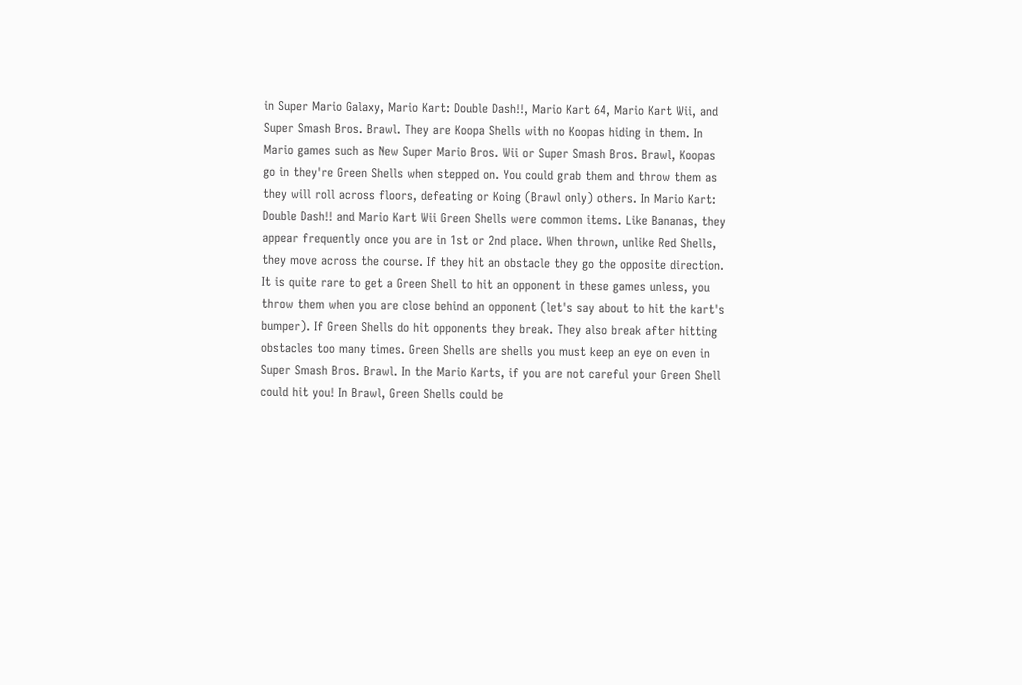in Super Mario Galaxy, Mario Kart: Double Dash!!, Mario Kart 64, Mario Kart Wii, and Super Smash Bros. Brawl. They are Koopa Shells with no Koopas hiding in them. In Mario games such as New Super Mario Bros. Wii or Super Smash Bros. Brawl, Koopas go in they're Green Shells when stepped on. You could grab them and throw them as they will roll across floors, defeating or Koing (Brawl only) others. In Mario Kart: Double Dash!! and Mario Kart Wii Green Shells were common items. Like Bananas, they appear frequently once you are in 1st or 2nd place. When thrown, unlike Red Shells, they move across the course. If they hit an obstacle they go the opposite direction. It is quite rare to get a Green Shell to hit an opponent in these games unless, you throw them when you are close behind an opponent (let's say about to hit the kart's bumper). If Green Shells do hit opponents they break. They also break after hitting obstacles too many times. Green Shells are shells you must keep an eye on even in Super Smash Bros. Brawl. In the Mario Karts, if you are not careful your Green Shell could hit you! In Brawl, Green Shells could be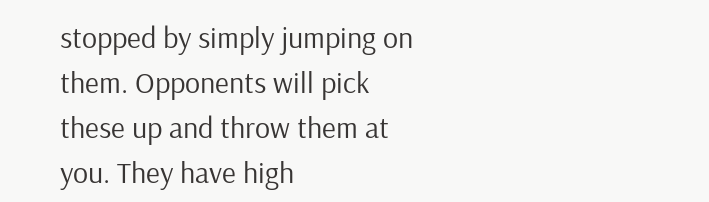stopped by simply jumping on them. Opponents will pick these up and throw them at you. They have high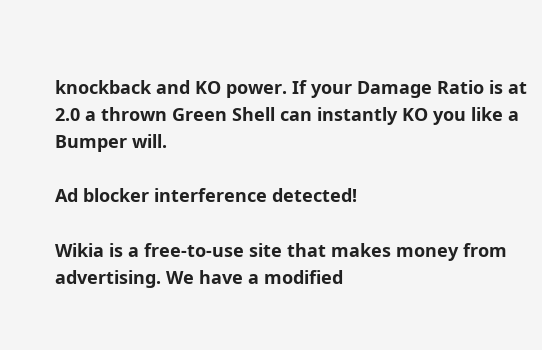knockback and KO power. If your Damage Ratio is at 2.0 a thrown Green Shell can instantly KO you like a Bumper will.

Ad blocker interference detected!

Wikia is a free-to-use site that makes money from advertising. We have a modified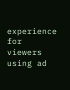experience for viewers using ad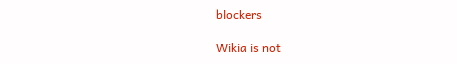blockers

Wikia is not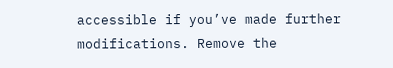accessible if you’ve made further modifications. Remove the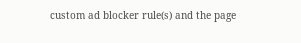custom ad blocker rule(s) and the page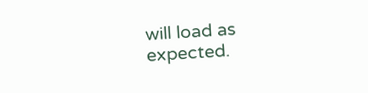will load as expected.